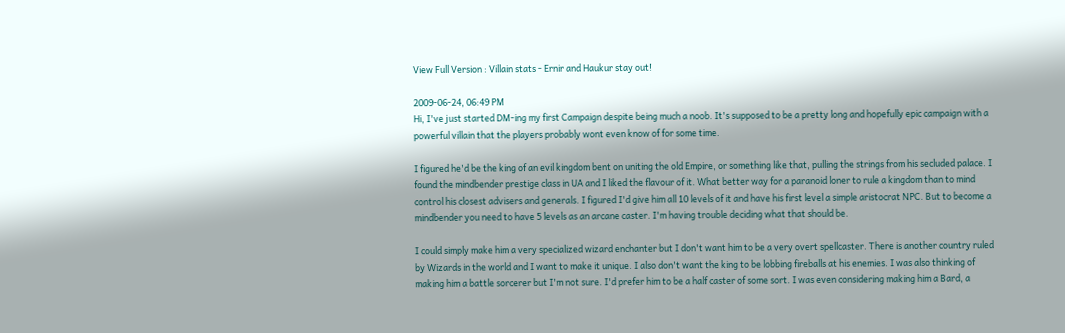View Full Version : Villain stats - Ernir and Haukur stay out!

2009-06-24, 06:49 PM
Hi, I've just started DM-ing my first Campaign despite being much a noob. It's supposed to be a pretty long and hopefully epic campaign with a powerful villain that the players probably wont even know of for some time.

I figured he'd be the king of an evil kingdom bent on uniting the old Empire, or something like that, pulling the strings from his secluded palace. I found the mindbender prestige class in UA and I liked the flavour of it. What better way for a paranoid loner to rule a kingdom than to mind control his closest advisers and generals. I figured I'd give him all 10 levels of it and have his first level a simple aristocrat NPC. But to become a mindbender you need to have 5 levels as an arcane caster. I'm having trouble deciding what that should be.

I could simply make him a very specialized wizard enchanter but I don't want him to be a very overt spellcaster. There is another country ruled by Wizards in the world and I want to make it unique. I also don't want the king to be lobbing fireballs at his enemies. I was also thinking of making him a battle sorcerer but I'm not sure. I'd prefer him to be a half caster of some sort. I was even considering making him a Bard, a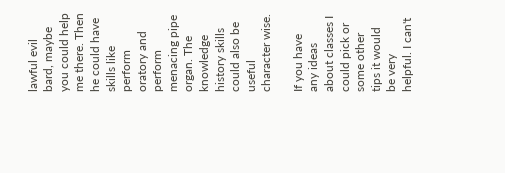lawful evil bard, maybe you could help me there. Then he could have skills like perform oratory and perform menacing pipe organ. The knowledge history skills could also be useful character wise.

If you have any ideas about classes I could pick or some other tips it would be very helpful. I can't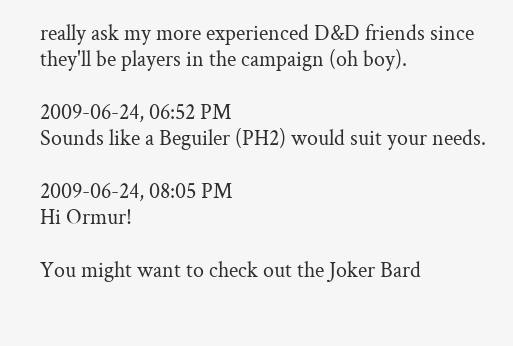really ask my more experienced D&D friends since they'll be players in the campaign (oh boy).

2009-06-24, 06:52 PM
Sounds like a Beguiler (PH2) would suit your needs.

2009-06-24, 08:05 PM
Hi Ormur!

You might want to check out the Joker Bard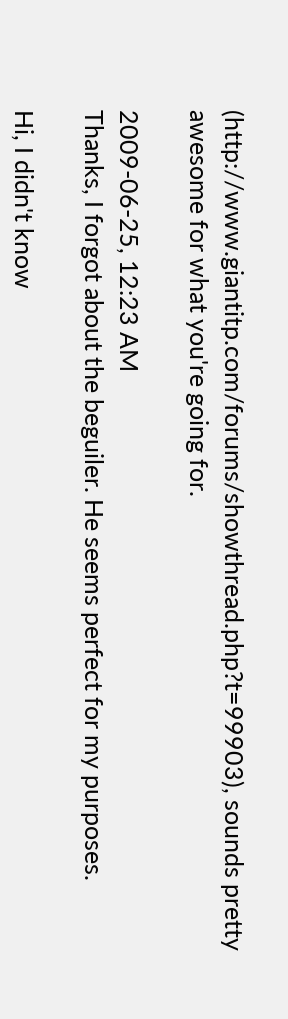(http://www.giantitp.com/forums/showthread.php?t=99903), sounds pretty awesome for what you're going for.

2009-06-25, 12:23 AM
Thanks, I forgot about the beguiler. He seems perfect for my purposes.

Hi, I didn't know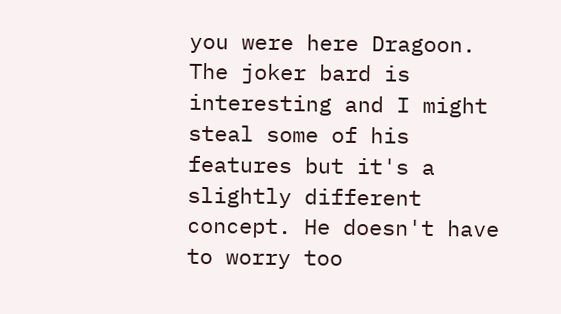you were here Dragoon. The joker bard is interesting and I might steal some of his features but it's a slightly different concept. He doesn't have to worry too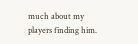much about my players finding him.